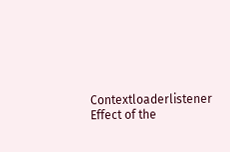Contextloaderlistener Effect of the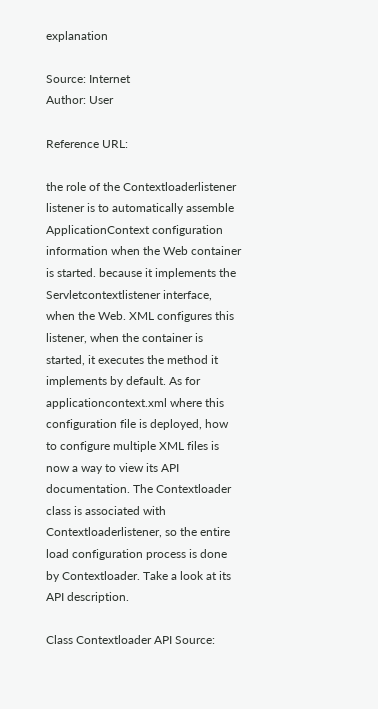explanation

Source: Internet
Author: User

Reference URL:

the role of the Contextloaderlistener listener is to automatically assemble ApplicationContext configuration information when the Web container is started. because it implements the Servletcontextlistener interface, when the Web. XML configures this listener, when the container is started, it executes the method it implements by default. As for applicationcontext.xml where this configuration file is deployed, how to configure multiple XML files is now a way to view its API documentation. The Contextloader class is associated with Contextloaderlistener, so the entire load configuration process is done by Contextloader. Take a look at its API description.

Class Contextloader API Source: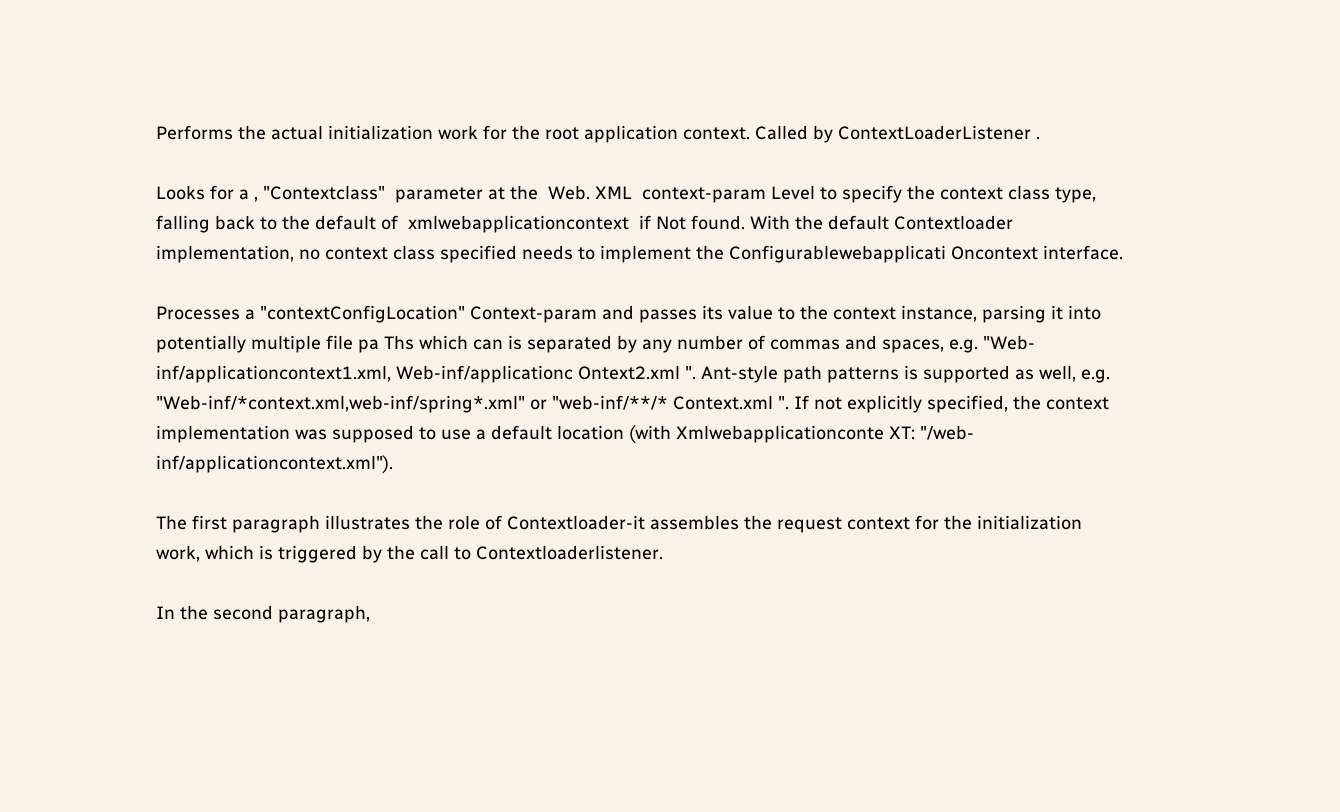Performs the actual initialization work for the root application context. Called by ContextLoaderListener .

Looks for a , "Contextclass"  parameter at the  Web. XML  context-param Level to specify the context class type, falling back to the default of  xmlwebapplicationcontext  if Not found. With the default Contextloader implementation, no context class specified needs to implement the Configurablewebapplicati Oncontext interface.

Processes a "contextConfigLocation" Context-param and passes its value to the context instance, parsing it into potentially multiple file pa Ths which can is separated by any number of commas and spaces, e.g. "Web-inf/applicationcontext1.xml, Web-inf/applicationc Ontext2.xml ". Ant-style path patterns is supported as well, e.g. "Web-inf/*context.xml,web-inf/spring*.xml" or "web-inf/**/* Context.xml ". If not explicitly specified, the context implementation was supposed to use a default location (with Xmlwebapplicationconte XT: "/web-inf/applicationcontext.xml").

The first paragraph illustrates the role of Contextloader-it assembles the request context for the initialization work, which is triggered by the call to Contextloaderlistener.

In the second paragraph,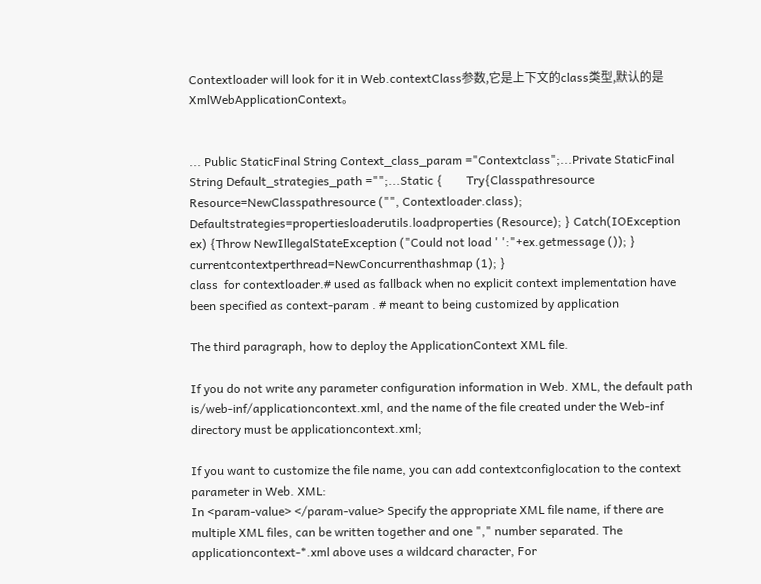Contextloader will look for it in Web.contextClass参数,它是上下文的class类型,默认的是XmlWebApplicationContext。


... Public StaticFinal String Context_class_param ="Contextclass";...Private StaticFinal String Default_strategies_path ="";...Static {        Try{Classpathresource Resource=NewClasspathresource ("", Contextloader.class); Defaultstrategies=propertiesloaderutils.loadproperties (Resource); } Catch(IOException ex) {Throw NewIllegalStateException ("Could not load ' ':"+ex.getmessage ()); } currentcontextperthread=NewConcurrenthashmap (1); }
class  for contextloader.# used as fallback when no explicit context implementation have been specified as context-param . # meant to being customized by application

The third paragraph, how to deploy the ApplicationContext XML file.

If you do not write any parameter configuration information in Web. XML, the default path is/web-inf/applicationcontext.xml, and the name of the file created under the Web-inf directory must be applicationcontext.xml;

If you want to customize the file name, you can add contextconfiglocation to the context parameter in Web. XML:
In <param-value> </param-value> Specify the appropriate XML file name, if there are multiple XML files, can be written together and one "," number separated. The applicationcontext-*.xml above uses a wildcard character, For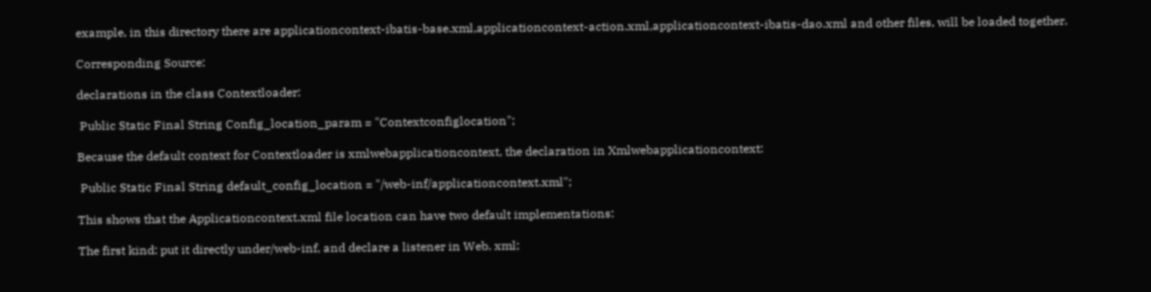example, in this directory there are applicationcontext-ibatis-base.xml,applicationcontext-action.xml,applicationcontext-ibatis-dao.xml and other files, will be loaded together.

Corresponding Source:

declarations in the class Contextloader:

 Public Static Final String Config_location_param = "Contextconfiglocation";

Because the default context for Contextloader is xmlwebapplicationcontext, the declaration in Xmlwebapplicationcontext:

 Public Static Final String default_config_location = "/web-inf/applicationcontext.xml";

This shows that the Applicationcontext.xml file location can have two default implementations:

The first kind: put it directly under/web-inf, and declare a listener in Web. xml;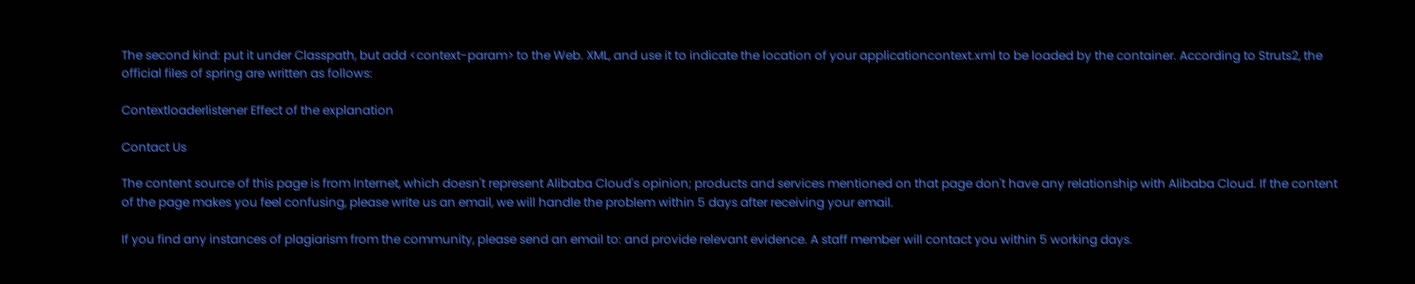The second kind: put it under Classpath, but add <context-param> to the Web. XML, and use it to indicate the location of your applicationcontext.xml to be loaded by the container. According to Struts2, the official files of spring are written as follows:

Contextloaderlistener Effect of the explanation

Contact Us

The content source of this page is from Internet, which doesn't represent Alibaba Cloud's opinion; products and services mentioned on that page don't have any relationship with Alibaba Cloud. If the content of the page makes you feel confusing, please write us an email, we will handle the problem within 5 days after receiving your email.

If you find any instances of plagiarism from the community, please send an email to: and provide relevant evidence. A staff member will contact you within 5 working days.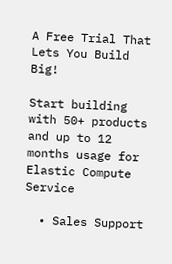A Free Trial That Lets You Build Big!

Start building with 50+ products and up to 12 months usage for Elastic Compute Service

  • Sales Support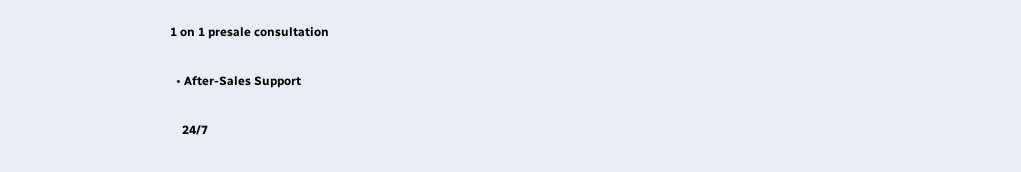1 on 1 presale consultation

  • After-Sales Support

    24/7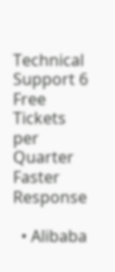Technical Support 6 Free Tickets per Quarter Faster Response

  • Alibaba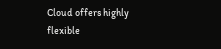Cloud offers highly flexible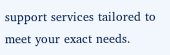support services tailored to meet your exact needs.